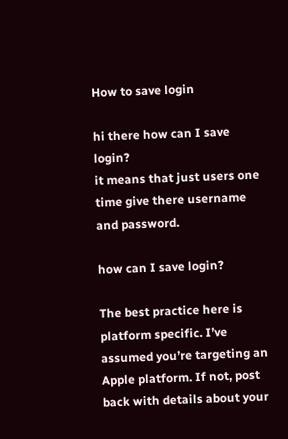How to save login

hi there how can I save login?
it means that just users one time give there username and password.

how can I save login?

The best practice here is platform specific. I’ve assumed you’re targeting an Apple platform. If not, post back with details about your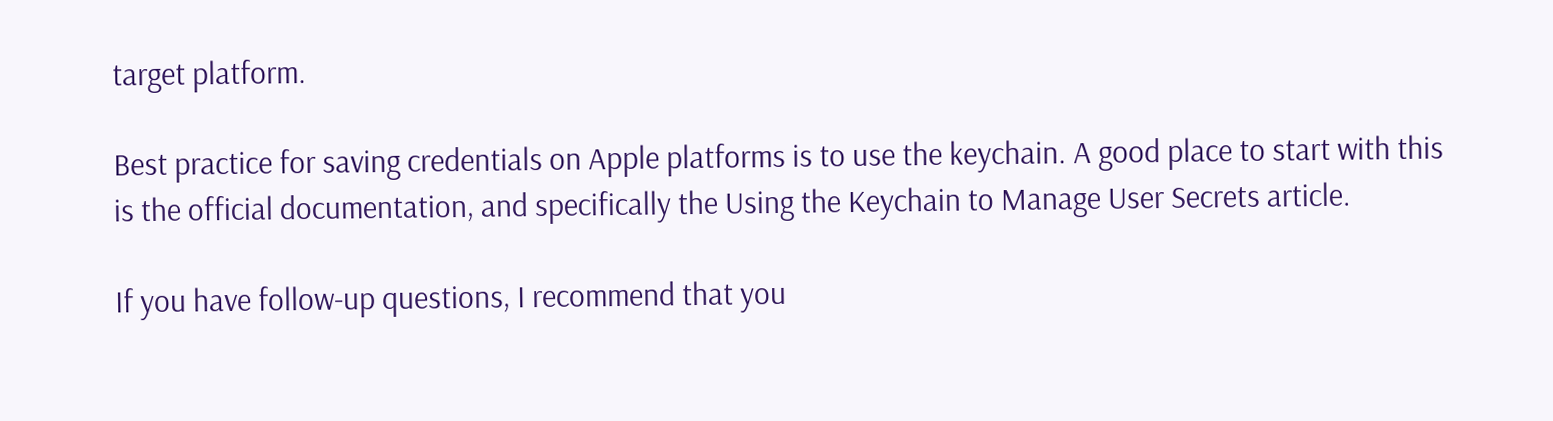target platform.

Best practice for saving credentials on Apple platforms is to use the keychain. A good place to start with this is the official documentation, and specifically the Using the Keychain to Manage User Secrets article.

If you have follow-up questions, I recommend that you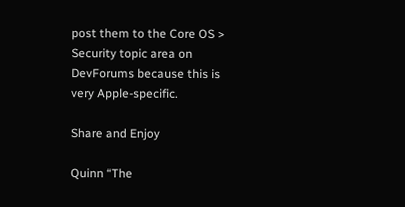post them to the Core OS > Security topic area on DevForums because this is very Apple-specific.

Share and Enjoy

Quinn “The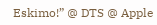Eskimo!” @ DTS @ Apple